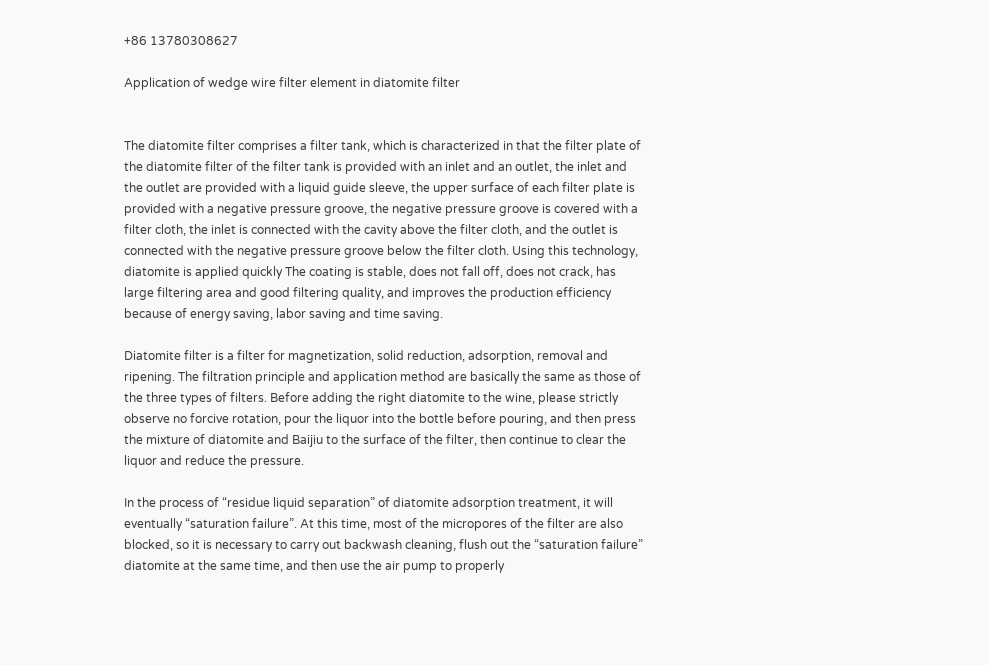+86 13780308627

Application of wedge wire filter element in diatomite filter


The diatomite filter comprises a filter tank, which is characterized in that the filter plate of the diatomite filter of the filter tank is provided with an inlet and an outlet, the inlet and the outlet are provided with a liquid guide sleeve, the upper surface of each filter plate is provided with a negative pressure groove, the negative pressure groove is covered with a filter cloth, the inlet is connected with the cavity above the filter cloth, and the outlet is connected with the negative pressure groove below the filter cloth. Using this technology, diatomite is applied quickly The coating is stable, does not fall off, does not crack, has large filtering area and good filtering quality, and improves the production efficiency because of energy saving, labor saving and time saving.

Diatomite filter is a filter for magnetization, solid reduction, adsorption, removal and ripening. The filtration principle and application method are basically the same as those of the three types of filters. Before adding the right diatomite to the wine, please strictly observe no forcive rotation, pour the liquor into the bottle before pouring, and then press the mixture of diatomite and Baijiu to the surface of the filter, then continue to clear the liquor and reduce the pressure.

In the process of “residue liquid separation” of diatomite adsorption treatment, it will eventually “saturation failure”. At this time, most of the micropores of the filter are also blocked, so it is necessary to carry out backwash cleaning, flush out the “saturation failure” diatomite at the same time, and then use the air pump to properly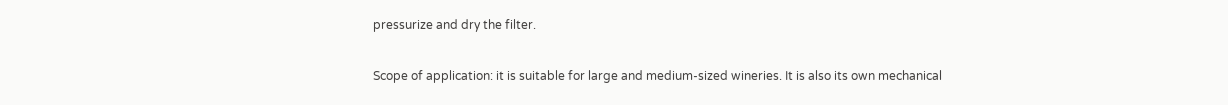pressurize and dry the filter.

Scope of application: it is suitable for large and medium-sized wineries. It is also its own mechanical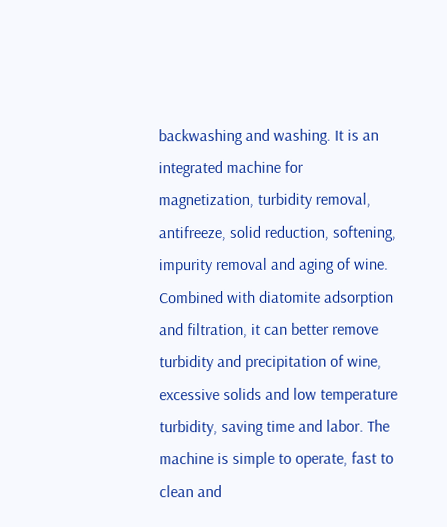backwashing and washing. It is an integrated machine for magnetization, turbidity removal, antifreeze, solid reduction, softening, impurity removal and aging of wine. Combined with diatomite adsorption and filtration, it can better remove turbidity and precipitation of wine, excessive solids and low temperature turbidity, saving time and labor. The machine is simple to operate, fast to clean and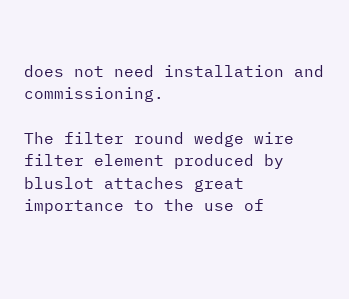does not need installation and commissioning.

The filter round wedge wire filter element produced by bluslot attaches great importance to the use of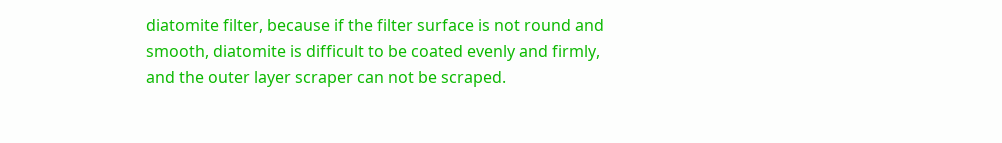diatomite filter, because if the filter surface is not round and smooth, diatomite is difficult to be coated evenly and firmly, and the outer layer scraper can not be scraped.